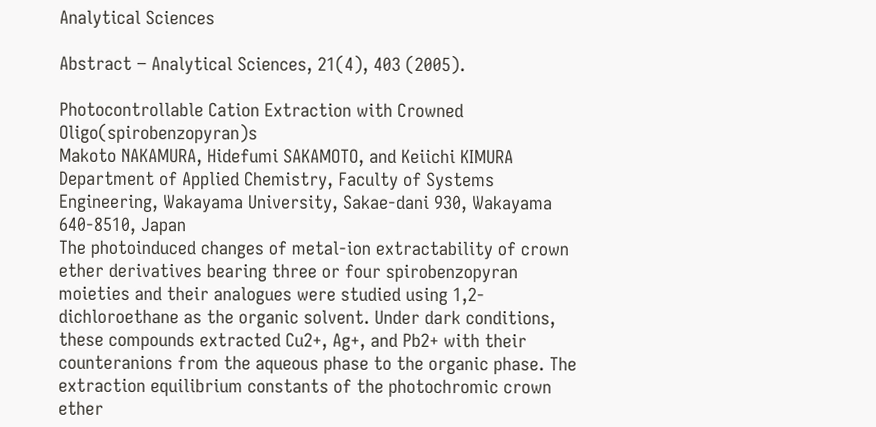Analytical Sciences

Abstract − Analytical Sciences, 21(4), 403 (2005).

Photocontrollable Cation Extraction with Crowned Oligo(spirobenzopyran)s
Makoto NAKAMURA, Hidefumi SAKAMOTO, and Keiichi KIMURA
Department of Applied Chemistry, Faculty of Systems Engineering, Wakayama University, Sakae-dani 930, Wakayama 640-8510, Japan
The photoinduced changes of metal-ion extractability of crown ether derivatives bearing three or four spirobenzopyran moieties and their analogues were studied using 1,2-dichloroethane as the organic solvent. Under dark conditions, these compounds extracted Cu2+, Ag+, and Pb2+ with their counteranions from the aqueous phase to the organic phase. The extraction equilibrium constants of the photochromic crown ether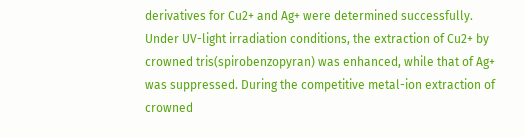derivatives for Cu2+ and Ag+ were determined successfully. Under UV-light irradiation conditions, the extraction of Cu2+ by crowned tris(spirobenzopyran) was enhanced, while that of Ag+ was suppressed. During the competitive metal-ion extraction of crowned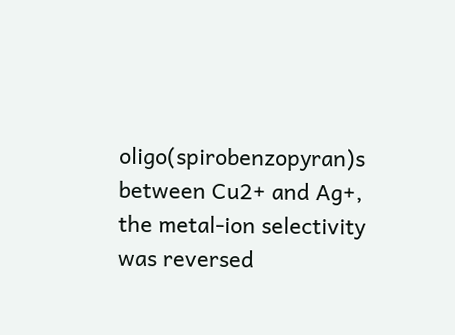oligo(spirobenzopyran)s between Cu2+ and Ag+, the metal-ion selectivity was reversed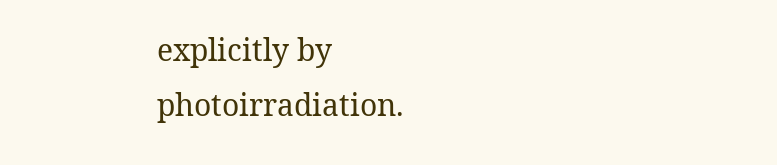explicitly by photoirradiation.